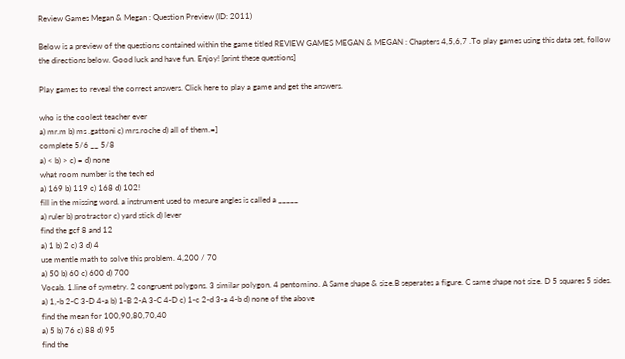Review Games Megan & Megan : Question Preview (ID: 2011)

Below is a preview of the questions contained within the game titled REVIEW GAMES MEGAN & MEGAN : Chapters 4,5,6,7 .To play games using this data set, follow the directions below. Good luck and have fun. Enjoy! [print these questions]

Play games to reveal the correct answers. Click here to play a game and get the answers.

who is the coolest teacher ever
a) mr.m b) ms .gattoni c) mrs.roche d) all of them.=]
complete 5/6 __ 5/8
a) < b) > c) = d) none
what room number is the tech ed
a) 169 b) 119 c) 168 d) 102!
fill in the missing word. a instrument used to mesure angles is called a _____
a) ruler b) protractor c) yard stick d) lever
find the gcf 8 and 12
a) 1 b) 2 c) 3 d) 4
use mentle math to solve this problem. 4,200 / 70
a) 50 b) 60 c) 600 d) 700
Vocab. 1.line of symetry. 2 congruent polygons. 3 similar polygon. 4 pentomino. A Same shape & size.B seperates a figure. C same shape not size. D 5 squares 5 sides.
a) 1,-b 2-C 3-D 4-a b) 1-B 2-A 3-C 4-D c) 1-c 2-d 3-a 4-b d) none of the above
find the mean for 100,90,80,70,40
a) 5 b) 76 c) 88 d) 95
find the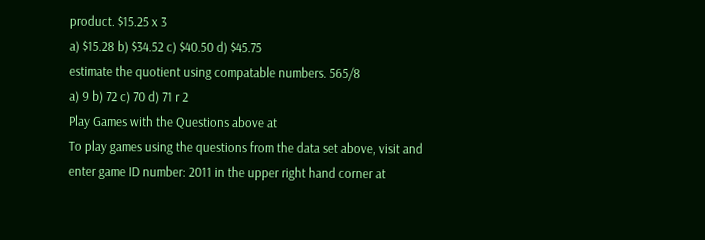product. $15.25 x 3
a) $15.28 b) $34.52 c) $40.50 d) $45.75
estimate the quotient using compatable numbers. 565/8
a) 9 b) 72 c) 70 d) 71 r 2
Play Games with the Questions above at
To play games using the questions from the data set above, visit and enter game ID number: 2011 in the upper right hand corner at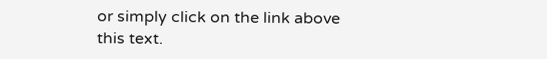or simply click on the link above this text.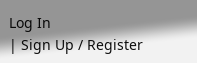Log In
| Sign Up / Register